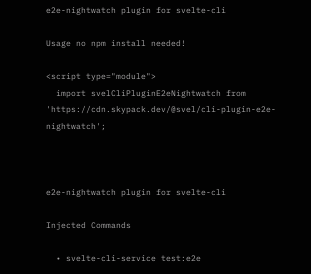e2e-nightwatch plugin for svelte-cli

Usage no npm install needed!

<script type="module">
  import svelCliPluginE2eNightwatch from 'https://cdn.skypack.dev/@svel/cli-plugin-e2e-nightwatch';



e2e-nightwatch plugin for svelte-cli

Injected Commands

  • svelte-cli-service test:e2e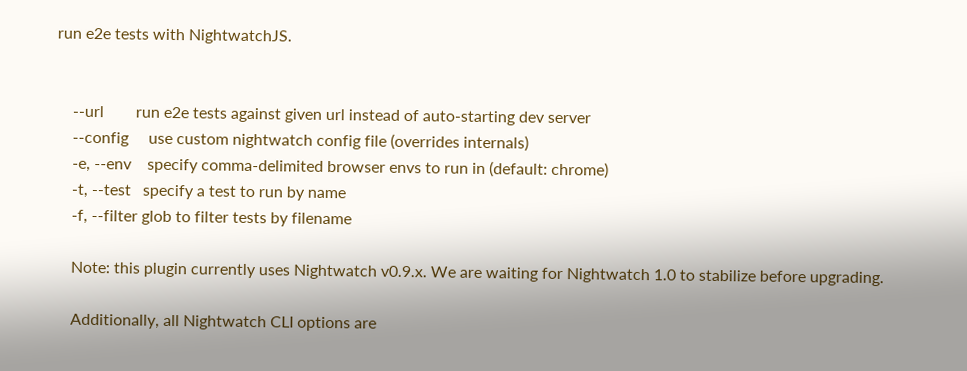run e2e tests with NightwatchJS.


    --url        run e2e tests against given url instead of auto-starting dev server
    --config     use custom nightwatch config file (overrides internals)
    -e, --env    specify comma-delimited browser envs to run in (default: chrome)
    -t, --test   specify a test to run by name
    -f, --filter glob to filter tests by filename

    Note: this plugin currently uses Nightwatch v0.9.x. We are waiting for Nightwatch 1.0 to stabilize before upgrading.

    Additionally, all Nightwatch CLI options are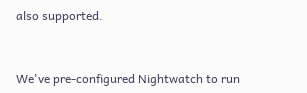also supported.


We've pre-configured Nightwatch to run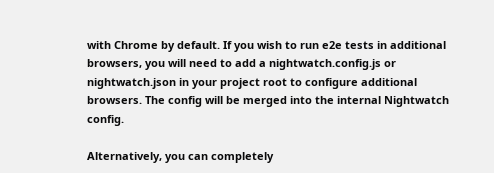with Chrome by default. If you wish to run e2e tests in additional browsers, you will need to add a nightwatch.config.js or nightwatch.json in your project root to configure additional browsers. The config will be merged into the internal Nightwatch config.

Alternatively, you can completely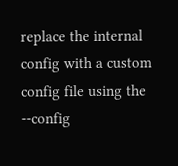replace the internal config with a custom config file using the --config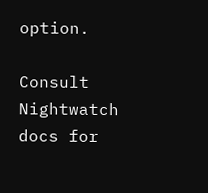option.

Consult Nightwatch docs for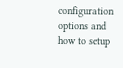configuration options and how to setup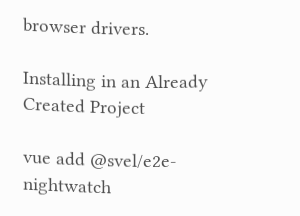browser drivers.

Installing in an Already Created Project

vue add @svel/e2e-nightwatch